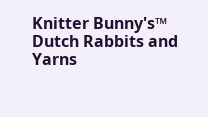Knitter Bunny's™ Dutch Rabbits and Yarns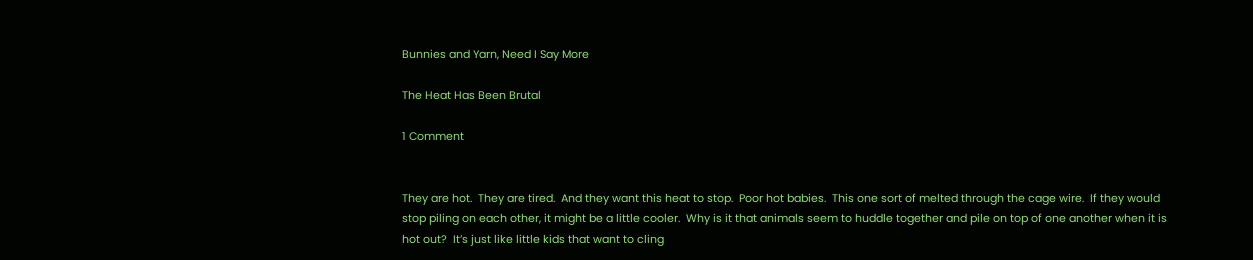Bunnies and Yarn, Need I Say More

The Heat Has Been Brutal

1 Comment


They are hot.  They are tired.  And they want this heat to stop.  Poor hot babies.  This one sort of melted through the cage wire.  If they would stop piling on each other, it might be a little cooler.  Why is it that animals seem to huddle together and pile on top of one another when it is hot out?  It’s just like little kids that want to cling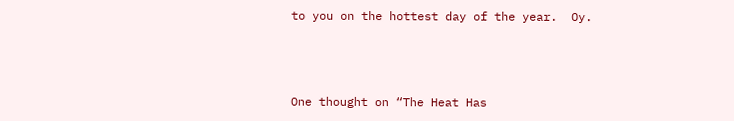to you on the hottest day of the year.  Oy.



One thought on “The Heat Has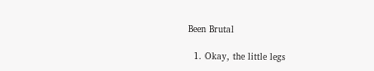Been Brutal

  1. Okay, the little legs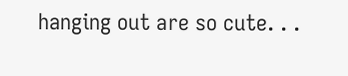hanging out are so cute. . .